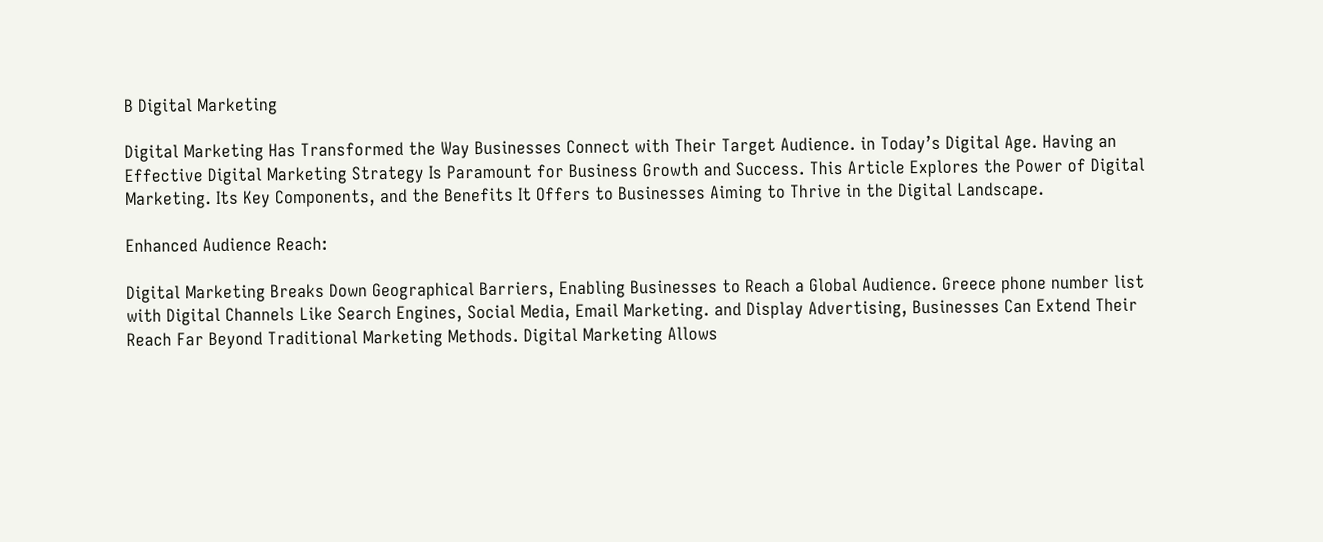B Digital Marketing

Digital Marketing Has Transformed the Way Businesses Connect with Their Target Audience. in Today’s Digital Age. Having an Effective Digital Marketing Strategy Is Paramount for Business Growth and Success. This Article Explores the Power of Digital Marketing. Its Key Components, and the Benefits It Offers to Businesses Aiming to Thrive in the Digital Landscape.

Enhanced Audience Reach:

Digital Marketing Breaks Down Geographical Barriers, Enabling Businesses to Reach a Global Audience. Greece phone number list with Digital Channels Like Search Engines, Social Media, Email Marketing. and Display Advertising, Businesses Can Extend Their Reach Far Beyond Traditional Marketing Methods. Digital Marketing Allows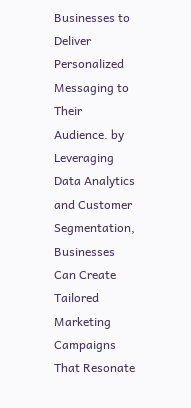Businesses to Deliver Personalized Messaging to Their Audience. by Leveraging Data Analytics and Customer Segmentation, Businesses Can Create Tailored Marketing Campaigns That Resonate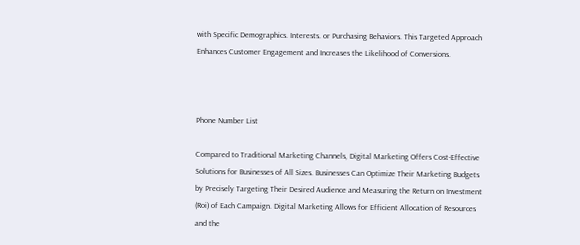with Specific Demographics. Interests. or Purchasing Behaviors. This Targeted Approach Enhances Customer Engagement and Increases the Likelihood of Conversions.



Phone Number List

Compared to Traditional Marketing Channels, Digital Marketing Offers Cost-Effective Solutions for Businesses of All Sizes. Businesses Can Optimize Their Marketing Budgets by Precisely Targeting Their Desired Audience and Measuring the Return on Investment (Roi) of Each Campaign. Digital Marketing Allows for Efficient Allocation of Resources and the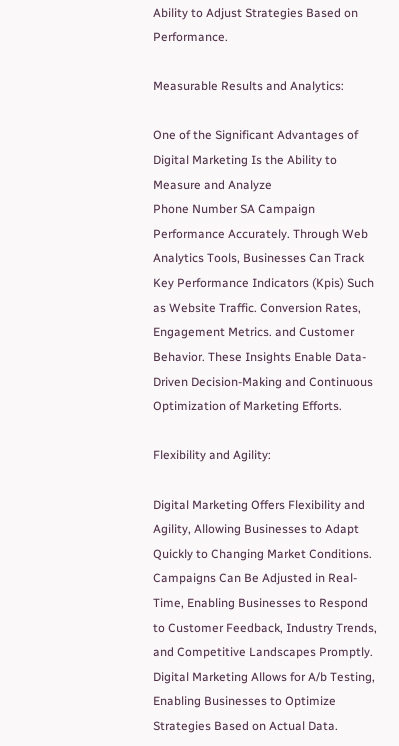Ability to Adjust Strategies Based on Performance.

Measurable Results and Analytics:

One of the Significant Advantages of Digital Marketing Is the Ability to Measure and Analyze
Phone Number SA Campaign Performance Accurately. Through Web Analytics Tools, Businesses Can Track Key Performance Indicators (Kpis) Such as Website Traffic. Conversion Rates, Engagement Metrics. and Customer Behavior. These Insights Enable Data-Driven Decision-Making and Continuous Optimization of Marketing Efforts.

Flexibility and Agility:

Digital Marketing Offers Flexibility and Agility, Allowing Businesses to Adapt Quickly to Changing Market Conditions. Campaigns Can Be Adjusted in Real-Time, Enabling Businesses to Respond to Customer Feedback, Industry Trends, and Competitive Landscapes Promptly. Digital Marketing Allows for A/b Testing, Enabling Businesses to Optimize Strategies Based on Actual Data.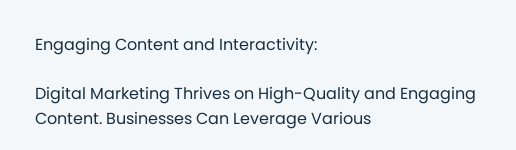Engaging Content and Interactivity:

Digital Marketing Thrives on High-Quality and Engaging Content. Businesses Can Leverage Various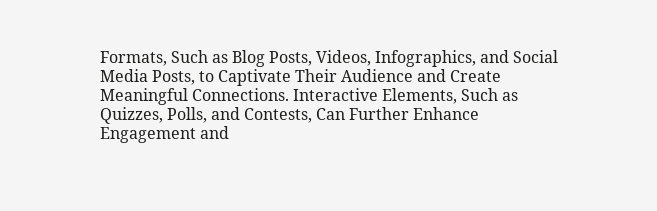Formats, Such as Blog Posts, Videos, Infographics, and Social Media Posts, to Captivate Their Audience and Create Meaningful Connections. Interactive Elements, Such as Quizzes, Polls, and Contests, Can Further Enhance Engagement and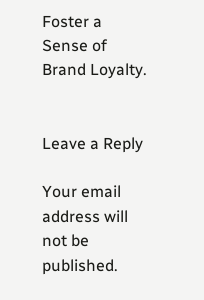Foster a Sense of Brand Loyalty.


Leave a Reply

Your email address will not be published.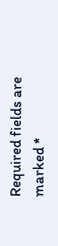Required fields are marked *